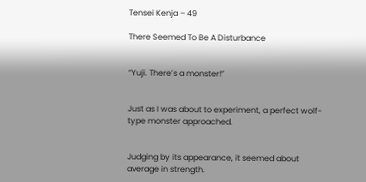Tensei Kenja – 49

There Seemed To Be A Disturbance


“Yuji. There’s a monster!”


Just as I was about to experiment, a perfect wolf-type monster approached.


Judging by its appearance, it seemed about average in strength.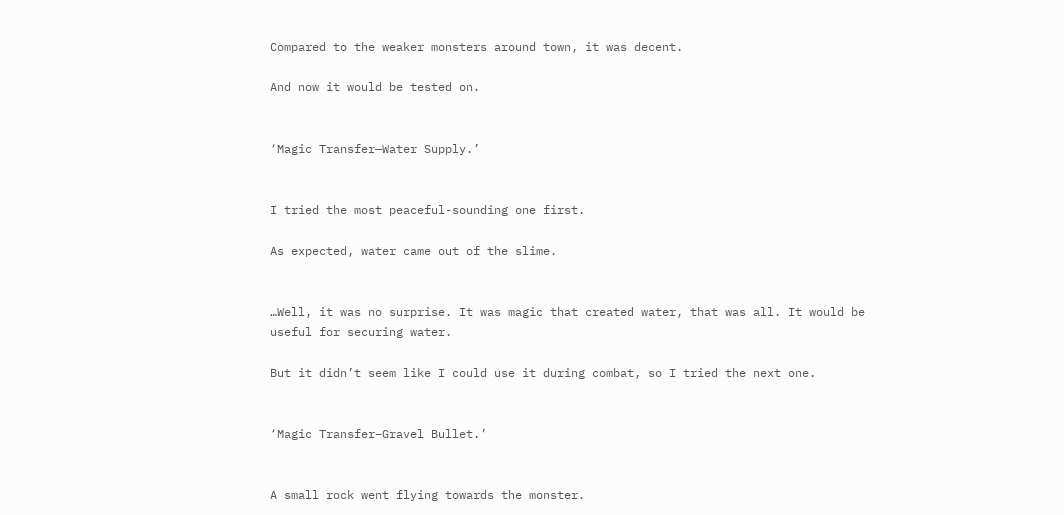Compared to the weaker monsters around town, it was decent.

And now it would be tested on.


‘Magic Transfer—Water Supply.’


I tried the most peaceful-sounding one first.

As expected, water came out of the slime.


…Well, it was no surprise. It was magic that created water, that was all. It would be useful for securing water.

But it didn’t seem like I could use it during combat, so I tried the next one.


‘Magic Transfer–Gravel Bullet.’


A small rock went flying towards the monster.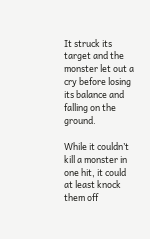It struck its target and the monster let out a cry before losing its balance and falling on the ground.

While it couldn’t kill a monster in one hit, it could at least knock them off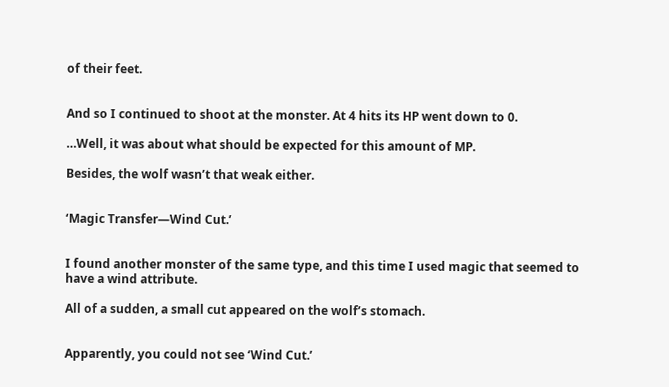of their feet.


And so I continued to shoot at the monster. At 4 hits its HP went down to 0.

…Well, it was about what should be expected for this amount of MP.

Besides, the wolf wasn’t that weak either.


‘Magic Transfer—Wind Cut.’


I found another monster of the same type, and this time I used magic that seemed to have a wind attribute.

All of a sudden, a small cut appeared on the wolf’s stomach.


Apparently, you could not see ‘Wind Cut.’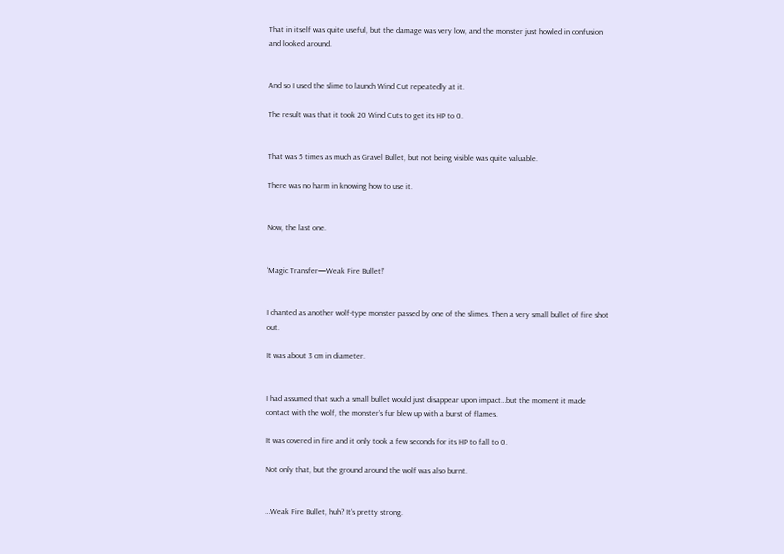That in itself was quite useful, but the damage was very low, and the monster just howled in confusion and looked around.


And so I used the slime to launch Wind Cut repeatedly at it.

The result was that it took 20 Wind Cuts to get its HP to 0.


That was 5 times as much as Gravel Bullet, but not being visible was quite valuable.

There was no harm in knowing how to use it.


Now, the last one.


‘Magic Transfer—Weak Fire Bullet!’


I chanted as another wolf-type monster passed by one of the slimes. Then a very small bullet of fire shot out.

It was about 3 cm in diameter.


I had assumed that such a small bullet would just disappear upon impact…but the moment it made contact with the wolf, the monster’s fur blew up with a burst of flames.

It was covered in fire and it only took a few seconds for its HP to fall to 0.

Not only that, but the ground around the wolf was also burnt.


…Weak Fire Bullet, huh? It’s pretty strong.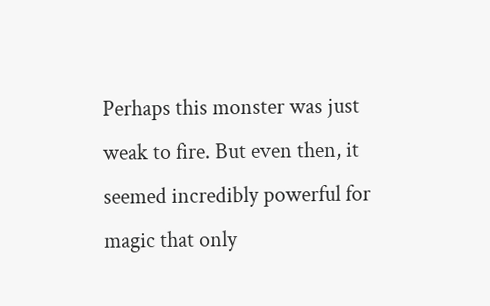Perhaps this monster was just weak to fire. But even then, it seemed incredibly powerful for magic that only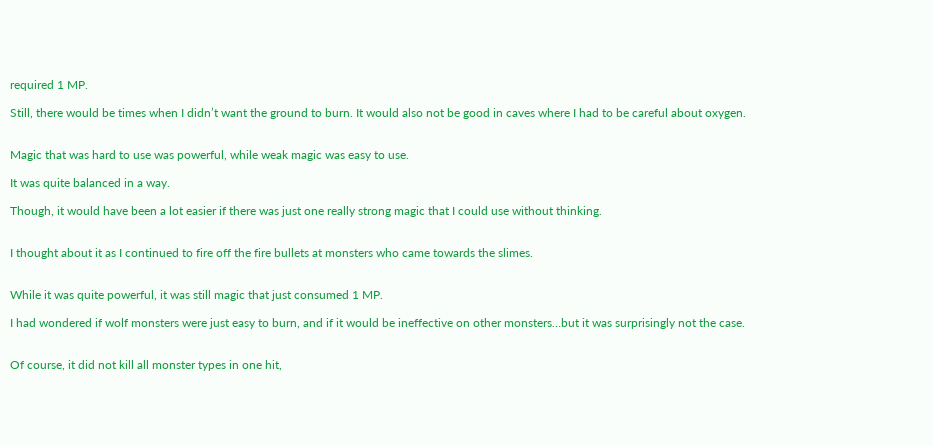required 1 MP.

Still, there would be times when I didn’t want the ground to burn. It would also not be good in caves where I had to be careful about oxygen.


Magic that was hard to use was powerful, while weak magic was easy to use.

It was quite balanced in a way.

Though, it would have been a lot easier if there was just one really strong magic that I could use without thinking.


I thought about it as I continued to fire off the fire bullets at monsters who came towards the slimes.


While it was quite powerful, it was still magic that just consumed 1 MP.

I had wondered if wolf monsters were just easy to burn, and if it would be ineffective on other monsters…but it was surprisingly not the case.


Of course, it did not kill all monster types in one hit,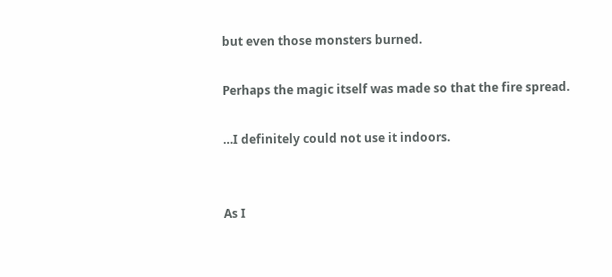but even those monsters burned.

Perhaps the magic itself was made so that the fire spread.

…I definitely could not use it indoors.


As I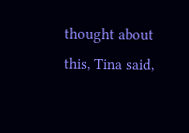thought about this, Tina said,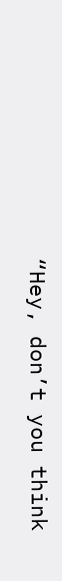“Hey, don’t you think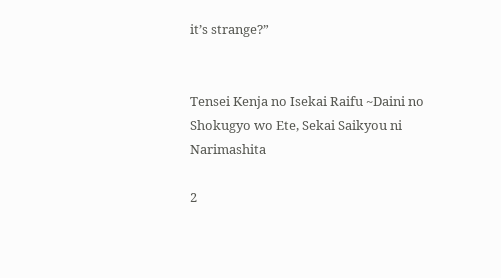it’s strange?”


Tensei Kenja no Isekai Raifu ~Daini no Shokugyo wo Ete, Sekai Saikyou ni Narimashita

2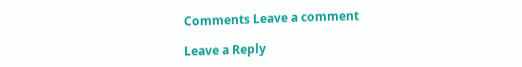Comments Leave a comment

Leave a Reply